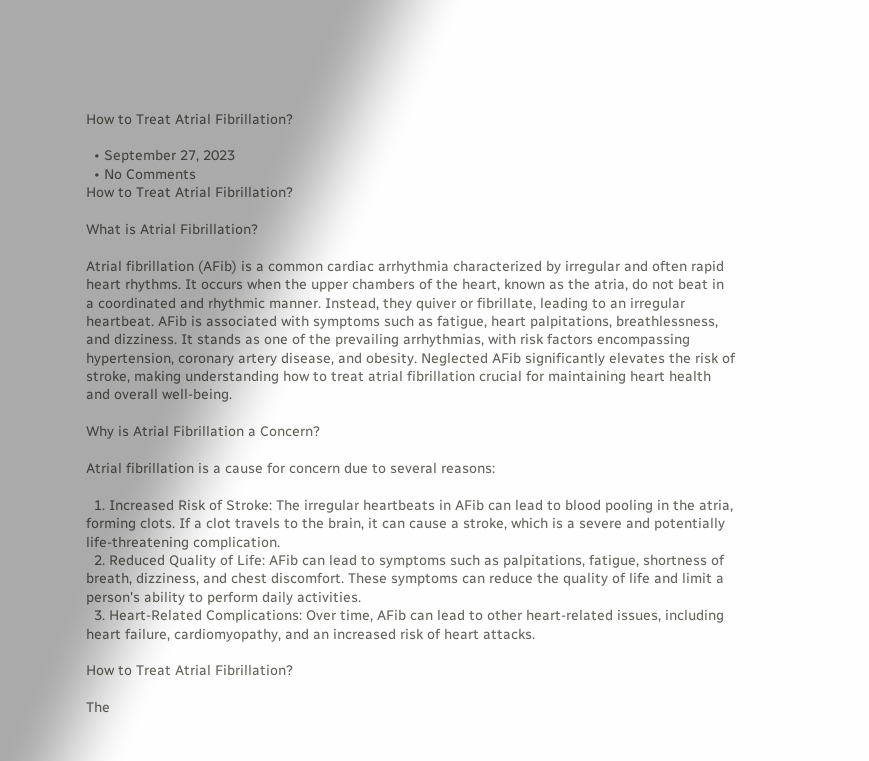How to Treat Atrial Fibrillation?

  • September 27, 2023
  • No Comments
How to Treat Atrial Fibrillation?

What is Atrial Fibrillation?

Atrial fibrillation (AFib) is a common cardiac arrhythmia characterized by irregular and often rapid heart rhythms. It occurs when the upper chambers of the heart, known as the atria, do not beat in a coordinated and rhythmic manner. Instead, they quiver or fibrillate, leading to an irregular heartbeat. AFib is associated with symptoms such as fatigue, heart palpitations, breathlessness, and dizziness. It stands as one of the prevailing arrhythmias, with risk factors encompassing hypertension, coronary artery disease, and obesity. Neglected AFib significantly elevates the risk of stroke, making understanding how to treat atrial fibrillation crucial for maintaining heart health and overall well-being.

Why is Atrial Fibrillation a Concern?

Atrial fibrillation is a cause for concern due to several reasons:

  1. Increased Risk of Stroke: The irregular heartbeats in AFib can lead to blood pooling in the atria, forming clots. If a clot travels to the brain, it can cause a stroke, which is a severe and potentially life-threatening complication.
  2. Reduced Quality of Life: AFib can lead to symptoms such as palpitations, fatigue, shortness of breath, dizziness, and chest discomfort. These symptoms can reduce the quality of life and limit a person's ability to perform daily activities.
  3. Heart-Related Complications: Over time, AFib can lead to other heart-related issues, including heart failure, cardiomyopathy, and an increased risk of heart attacks.

How to Treat Atrial Fibrillation?

The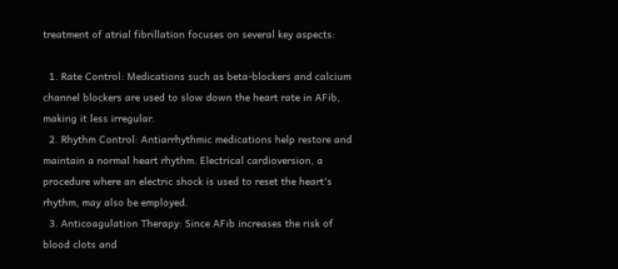treatment of atrial fibrillation focuses on several key aspects:

  1. Rate Control: Medications such as beta-blockers and calcium channel blockers are used to slow down the heart rate in AFib, making it less irregular.
  2. Rhythm Control: Antiarrhythmic medications help restore and maintain a normal heart rhythm. Electrical cardioversion, a procedure where an electric shock is used to reset the heart's rhythm, may also be employed.
  3. Anticoagulation Therapy: Since AFib increases the risk of blood clots and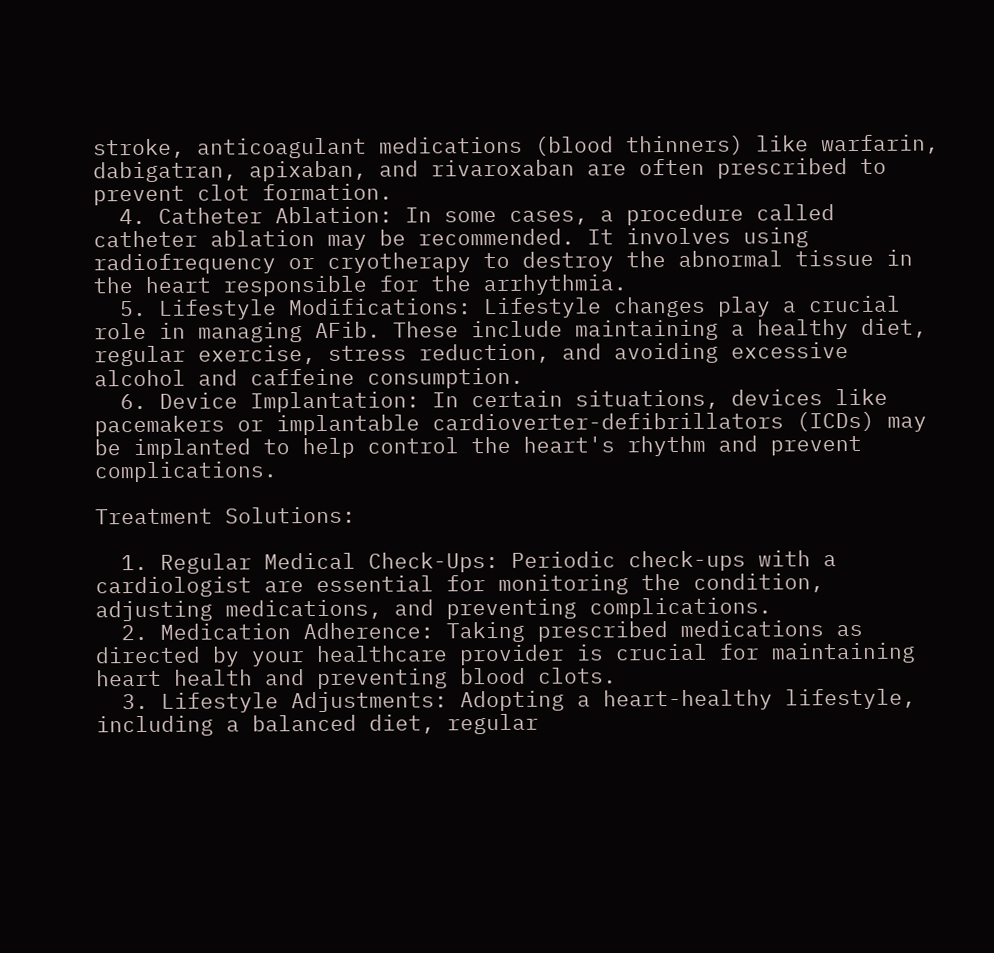stroke, anticoagulant medications (blood thinners) like warfarin, dabigatran, apixaban, and rivaroxaban are often prescribed to prevent clot formation.
  4. Catheter Ablation: In some cases, a procedure called catheter ablation may be recommended. It involves using radiofrequency or cryotherapy to destroy the abnormal tissue in the heart responsible for the arrhythmia.
  5. Lifestyle Modifications: Lifestyle changes play a crucial role in managing AFib. These include maintaining a healthy diet, regular exercise, stress reduction, and avoiding excessive alcohol and caffeine consumption.
  6. Device Implantation: In certain situations, devices like pacemakers or implantable cardioverter-defibrillators (ICDs) may be implanted to help control the heart's rhythm and prevent complications.

Treatment Solutions:

  1. Regular Medical Check-Ups: Periodic check-ups with a cardiologist are essential for monitoring the condition, adjusting medications, and preventing complications.
  2. Medication Adherence: Taking prescribed medications as directed by your healthcare provider is crucial for maintaining heart health and preventing blood clots.
  3. Lifestyle Adjustments: Adopting a heart-healthy lifestyle, including a balanced diet, regular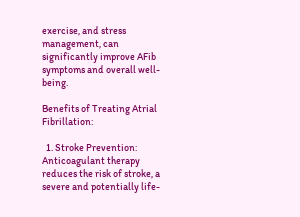exercise, and stress management, can significantly improve AFib symptoms and overall well-being.

Benefits of Treating Atrial Fibrillation:

  1. Stroke Prevention: Anticoagulant therapy reduces the risk of stroke, a severe and potentially life-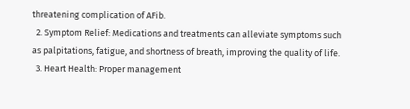threatening complication of AFib.
  2. Symptom Relief: Medications and treatments can alleviate symptoms such as palpitations, fatigue, and shortness of breath, improving the quality of life.
  3. Heart Health: Proper management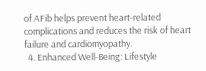of AFib helps prevent heart-related complications and reduces the risk of heart failure and cardiomyopathy.
  4. Enhanced Well-Being: Lifestyle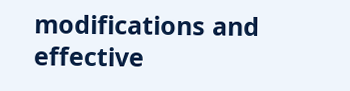modifications and effective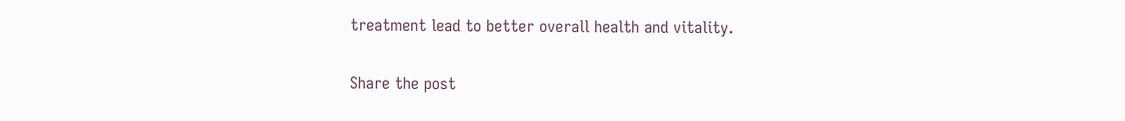treatment lead to better overall health and vitality.

Share the post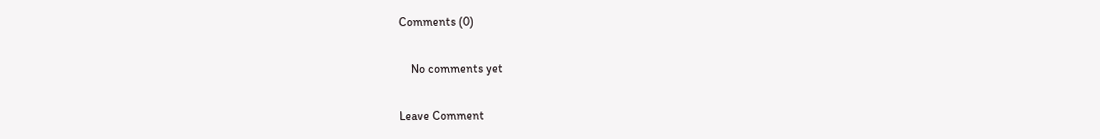Comments (0)

    No comments yet

Leave Comment